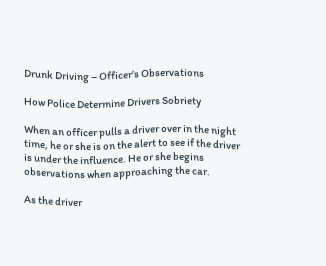Drunk Driving – Officer’s Observations

How Police Determine Drivers Sobriety

When an officer pulls a driver over in the night time, he or she is on the alert to see if the driver is under the influence. He or she begins observations when approaching the car.

As the driver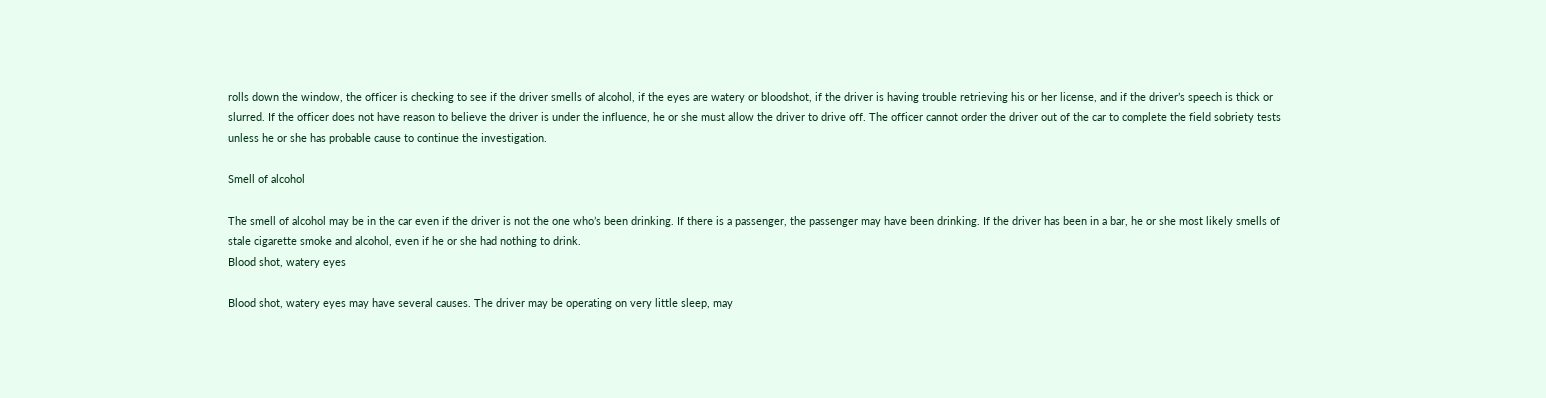rolls down the window, the officer is checking to see if the driver smells of alcohol, if the eyes are watery or bloodshot, if the driver is having trouble retrieving his or her license, and if the driver’s speech is thick or slurred. If the officer does not have reason to believe the driver is under the influence, he or she must allow the driver to drive off. The officer cannot order the driver out of the car to complete the field sobriety tests unless he or she has probable cause to continue the investigation.

Smell of alcohol

The smell of alcohol may be in the car even if the driver is not the one who’s been drinking. If there is a passenger, the passenger may have been drinking. If the driver has been in a bar, he or she most likely smells of stale cigarette smoke and alcohol, even if he or she had nothing to drink.
Blood shot, watery eyes

Blood shot, watery eyes may have several causes. The driver may be operating on very little sleep, may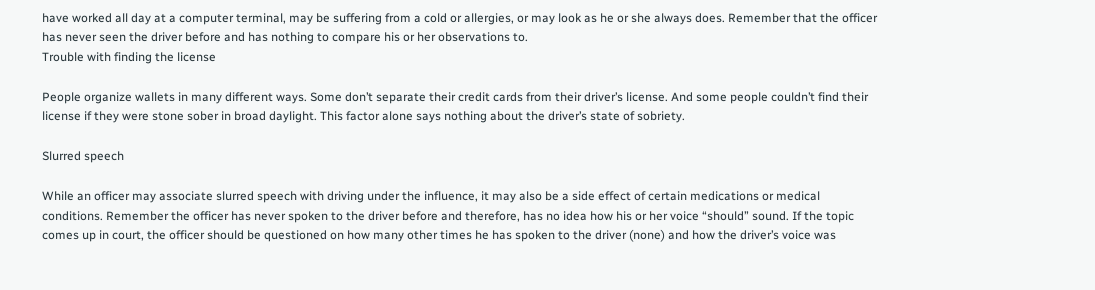have worked all day at a computer terminal, may be suffering from a cold or allergies, or may look as he or she always does. Remember that the officer has never seen the driver before and has nothing to compare his or her observations to.
Trouble with finding the license

People organize wallets in many different ways. Some don’t separate their credit cards from their driver’s license. And some people couldn’t find their license if they were stone sober in broad daylight. This factor alone says nothing about the driver’s state of sobriety.

Slurred speech

While an officer may associate slurred speech with driving under the influence, it may also be a side effect of certain medications or medical conditions. Remember the officer has never spoken to the driver before and therefore, has no idea how his or her voice “should” sound. If the topic comes up in court, the officer should be questioned on how many other times he has spoken to the driver (none) and how the driver’s voice was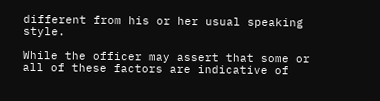different from his or her usual speaking style.

While the officer may assert that some or all of these factors are indicative of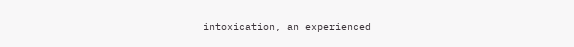intoxication, an experienced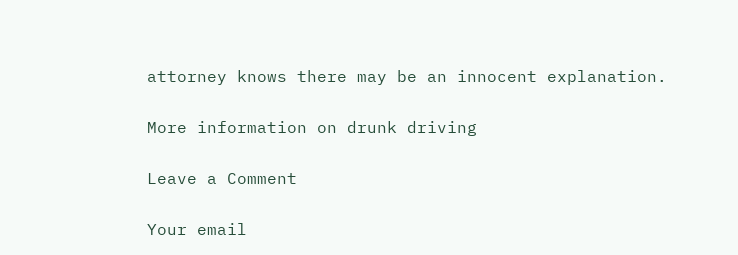attorney knows there may be an innocent explanation.

More information on drunk driving

Leave a Comment

Your email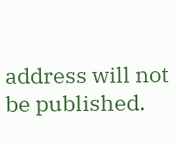address will not be published.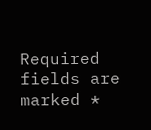Required fields are marked *